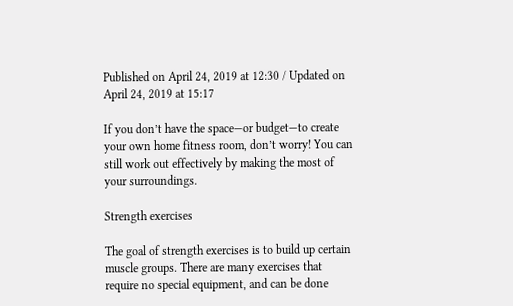Published on April 24, 2019 at 12:30 / Updated on April 24, 2019 at 15:17

If you don’t have the space—or budget—to create your own home fitness room, don’t worry! You can still work out effectively by making the most of your surroundings.

Strength exercises

The goal of strength exercises is to build up certain muscle groups. There are many exercises that require no special equipment, and can be done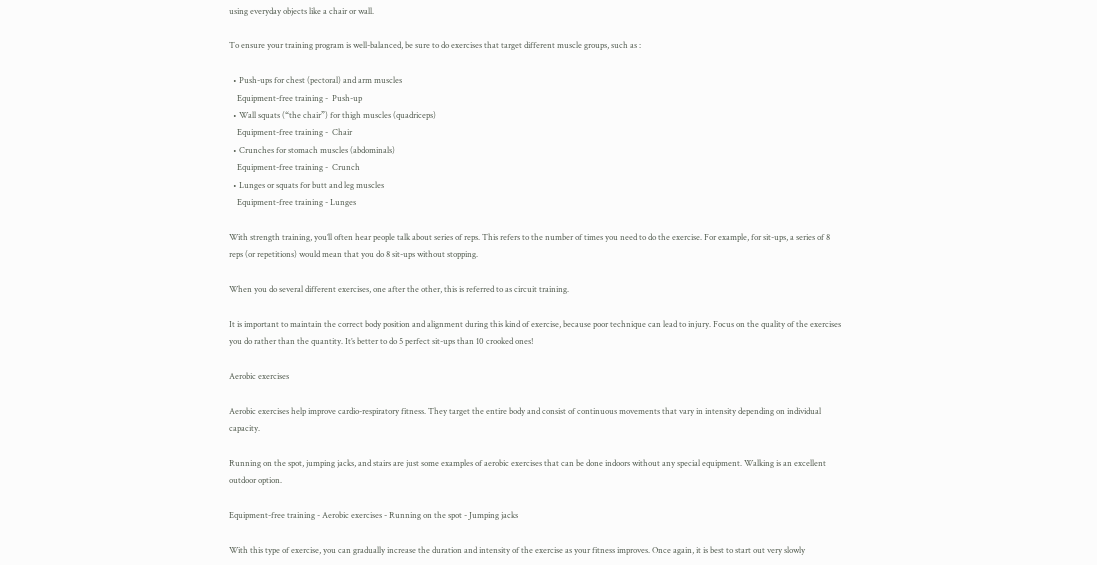using everyday objects like a chair or wall.

To ensure your training program is well-balanced, be sure to do exercises that target different muscle groups, such as :

  • Push-ups for chest (pectoral) and arm muscles
    Equipment-free training -  Push-up
  • Wall squats (“the chair”) for thigh muscles (quadriceps)
    Equipment-free training -  Chair
  • Crunches for stomach muscles (abdominals)
    Equipment-free training -  Crunch
  • Lunges or squats for butt and leg muscles
    Equipment-free training - Lunges

With strength training, you’ll often hear people talk about series of reps. This refers to the number of times you need to do the exercise. For example, for sit-ups, a series of 8 reps (or repetitions) would mean that you do 8 sit-ups without stopping.

When you do several different exercises, one after the other, this is referred to as circuit training.

It is important to maintain the correct body position and alignment during this kind of exercise, because poor technique can lead to injury. Focus on the quality of the exercises you do rather than the quantity. It’s better to do 5 perfect sit-ups than 10 crooked ones!

Aerobic exercises

Aerobic exercises help improve cardio-respiratory fitness. They target the entire body and consist of continuous movements that vary in intensity depending on individual capacity.

Running on the spot, jumping jacks, and stairs are just some examples of aerobic exercises that can be done indoors without any special equipment. Walking is an excellent outdoor option.

Equipment-free training - Aerobic exercises - Running on the spot - Jumping jacks

With this type of exercise, you can gradually increase the duration and intensity of the exercise as your fitness improves. Once again, it is best to start out very slowly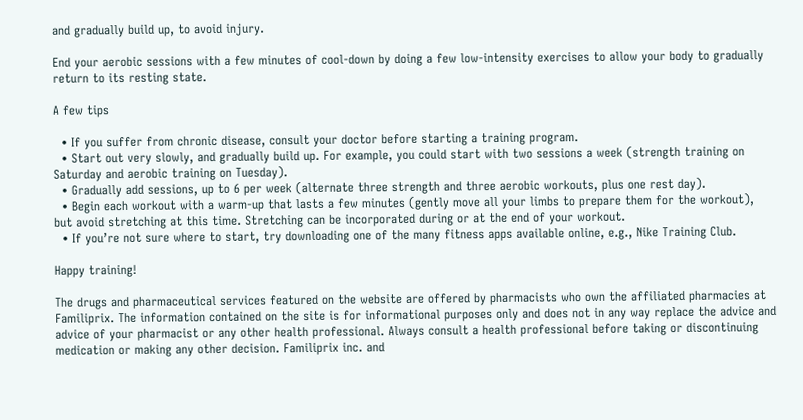and gradually build up, to avoid injury.

End your aerobic sessions with a few minutes of cool-down by doing a few low-intensity exercises to allow your body to gradually return to its resting state.

A few tips

  • If you suffer from chronic disease, consult your doctor before starting a training program.
  • Start out very slowly, and gradually build up. For example, you could start with two sessions a week (strength training on Saturday and aerobic training on Tuesday).
  • Gradually add sessions, up to 6 per week (alternate three strength and three aerobic workouts, plus one rest day).
  • Begin each workout with a warm-up that lasts a few minutes (gently move all your limbs to prepare them for the workout), but avoid stretching at this time. Stretching can be incorporated during or at the end of your workout.
  • If you’re not sure where to start, try downloading one of the many fitness apps available online, e.g., Nike Training Club.

Happy training!

The drugs and pharmaceutical services featured on the website are offered by pharmacists who own the affiliated pharmacies at Familiprix. The information contained on the site is for informational purposes only and does not in any way replace the advice and advice of your pharmacist or any other health professional. Always consult a health professional before taking or discontinuing medication or making any other decision. Familiprix inc. and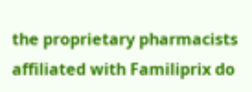the proprietary pharmacists affiliated with Familiprix do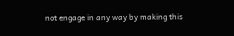not engage in any way by making this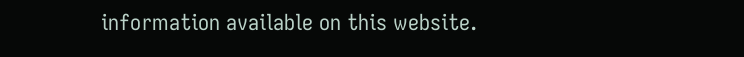information available on this website.